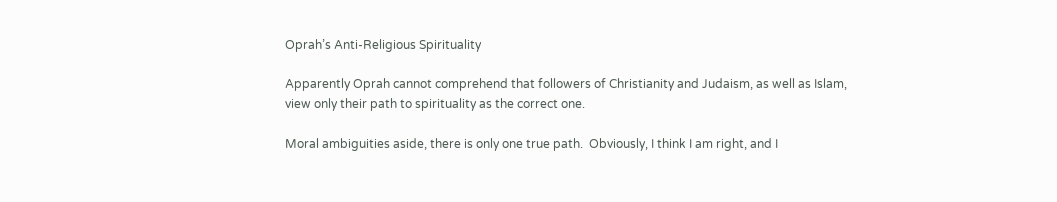Oprah’s Anti-Religious Spirituality

Apparently Oprah cannot comprehend that followers of Christianity and Judaism, as well as Islam, view only their path to spirituality as the correct one.

Moral ambiguities aside, there is only one true path.  Obviously, I think I am right, and I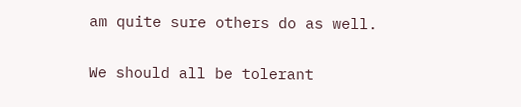am quite sure others do as well.

We should all be tolerant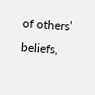of others’ beliefs,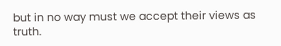but in no way must we accept their views as truth.